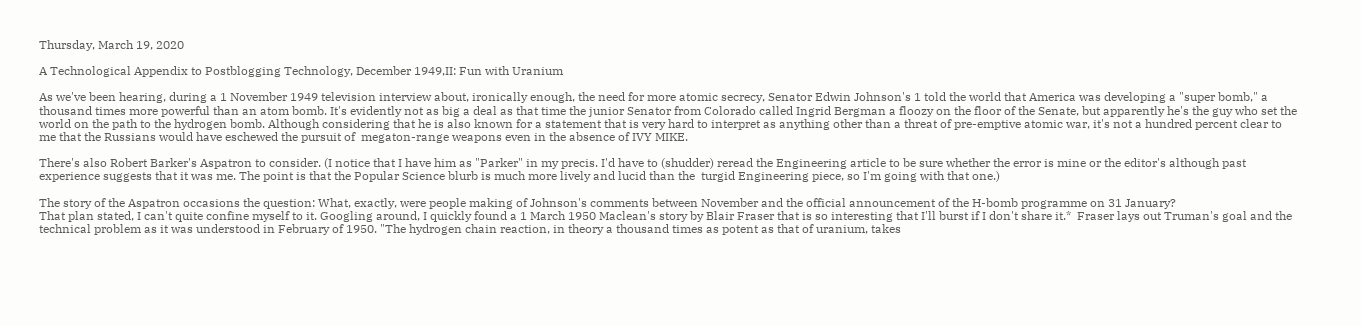Thursday, March 19, 2020

A Technological Appendix to Postblogging Technology, December 1949,II: Fun with Uranium

As we've been hearing, during a 1 November 1949 television interview about, ironically enough, the need for more atomic secrecy, Senator Edwin Johnson's 1 told the world that America was developing a "super bomb," a thousand times more powerful than an atom bomb. It's evidently not as big a deal as that time the junior Senator from Colorado called Ingrid Bergman a floozy on the floor of the Senate, but apparently he's the guy who set the world on the path to the hydrogen bomb. Although considering that he is also known for a statement that is very hard to interpret as anything other than a threat of pre-emptive atomic war, it's not a hundred percent clear to me that the Russians would have eschewed the pursuit of  megaton-range weapons even in the absence of IVY MIKE.

There's also Robert Barker's Aspatron to consider. (I notice that I have him as "Parker" in my precis. I'd have to (shudder) reread the Engineering article to be sure whether the error is mine or the editor's although past experience suggests that it was me. The point is that the Popular Science blurb is much more lively and lucid than the  turgid Engineering piece, so I'm going with that one.)

The story of the Aspatron occasions the question: What, exactly, were people making of Johnson's comments between November and the official announcement of the H-bomb programme on 31 January?
That plan stated, I can't quite confine myself to it. Googling around, I quickly found a 1 March 1950 Maclean's story by Blair Fraser that is so interesting that I'll burst if I don't share it.*  Fraser lays out Truman's goal and the technical problem as it was understood in February of 1950. "The hydrogen chain reaction, in theory a thousand times as potent as that of uranium, takes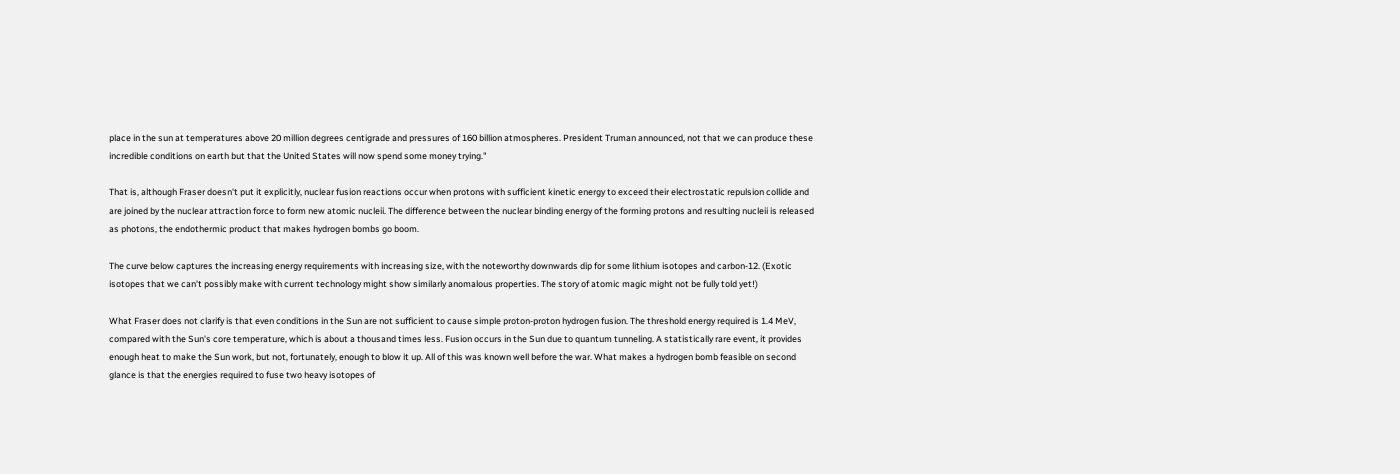place in the sun at temperatures above 20 million degrees centigrade and pressures of 160 billion atmospheres. President Truman announced, not that we can produce these incredible conditions on earth but that the United States will now spend some money trying."

That is, although Fraser doesn't put it explicitly, nuclear fusion reactions occur when protons with sufficient kinetic energy to exceed their electrostatic repulsion collide and are joined by the nuclear attraction force to form new atomic nucleii. The difference between the nuclear binding energy of the forming protons and resulting nucleii is released as photons, the endothermic product that makes hydrogen bombs go boom.

The curve below captures the increasing energy requirements with increasing size, with the noteworthy downwards dip for some lithium isotopes and carbon-12. (Exotic isotopes that we can't possibly make with current technology might show similarly anomalous properties. The story of atomic magic might not be fully told yet!)

What Fraser does not clarify is that even conditions in the Sun are not sufficient to cause simple proton-proton hydrogen fusion. The threshold energy required is 1.4 MeV, compared with the Sun's core temperature, which is about a thousand times less. Fusion occurs in the Sun due to quantum tunneling. A statistically rare event, it provides enough heat to make the Sun work, but not, fortunately, enough to blow it up. All of this was known well before the war. What makes a hydrogen bomb feasible on second glance is that the energies required to fuse two heavy isotopes of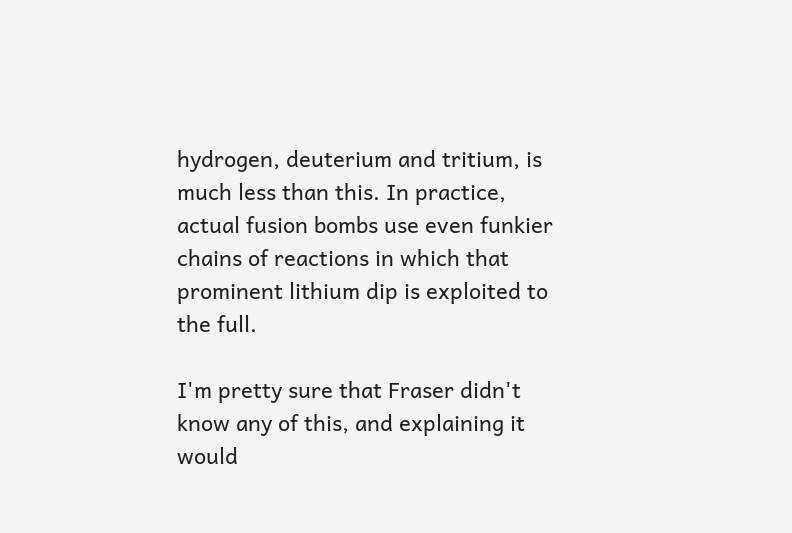hydrogen, deuterium and tritium, is much less than this. In practice, actual fusion bombs use even funkier chains of reactions in which that prominent lithium dip is exploited to the full.

I'm pretty sure that Fraser didn't know any of this, and explaining it would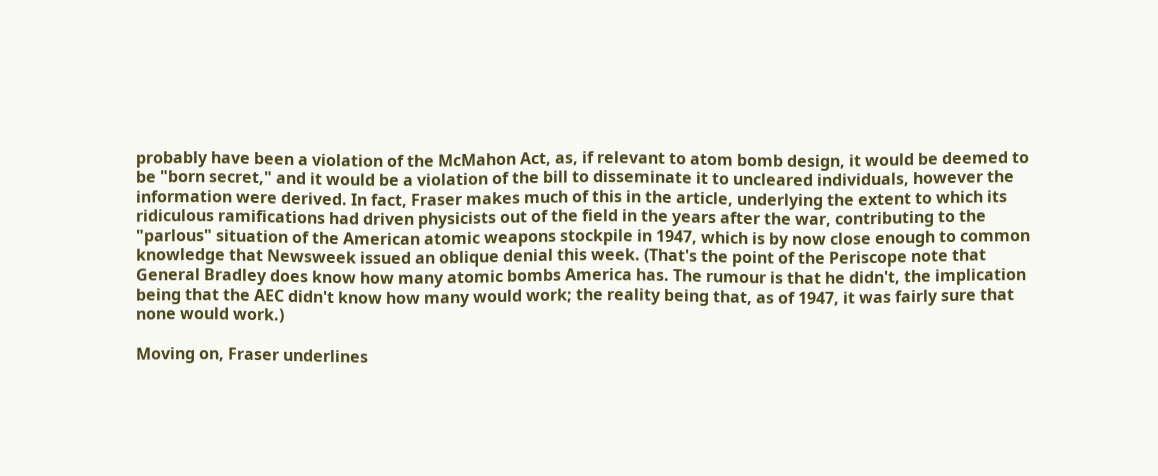probably have been a violation of the McMahon Act, as, if relevant to atom bomb design, it would be deemed to be "born secret," and it would be a violation of the bill to disseminate it to uncleared individuals, however the information were derived. In fact, Fraser makes much of this in the article, underlying the extent to which its ridiculous ramifications had driven physicists out of the field in the years after the war, contributing to the "parlous" situation of the American atomic weapons stockpile in 1947, which is by now close enough to common knowledge that Newsweek issued an oblique denial this week. (That's the point of the Periscope note that General Bradley does know how many atomic bombs America has. The rumour is that he didn't, the implication being that the AEC didn't know how many would work; the reality being that, as of 1947, it was fairly sure that none would work.)

Moving on, Fraser underlines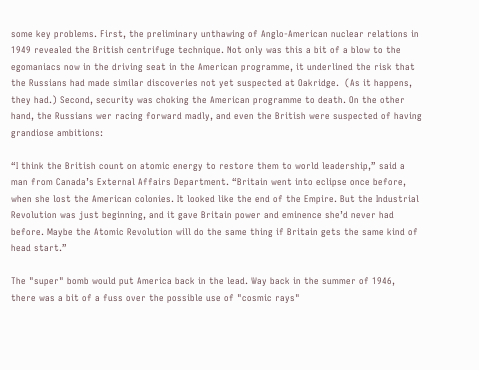some key problems. First, the preliminary unthawing of Anglo-American nuclear relations in 1949 revealed the British centrifuge technique. Not only was this a bit of a blow to the egomaniacs now in the driving seat in the American programme, it underlined the risk that the Russians had made similar discoveries not yet suspected at Oakridge.  (As it happens, they had.) Second, security was choking the American programme to death. On the other hand, the Russians wer racing forward madly, and even the British were suspected of having grandiose ambitions:

“I think the British count on atomic energy to restore them to world leadership,” said a man from Canada’s External Affairs Department. “Britain went into eclipse once before, when she lost the American colonies. It looked like the end of the Empire. But the Industrial Revolution was just beginning, and it gave Britain power and eminence she’d never had before. Maybe the Atomic Revolution will do the same thing if Britain gets the same kind of head start.”

The "super" bomb would put America back in the lead. Way back in the summer of 1946, there was a bit of a fuss over the possible use of "cosmic rays"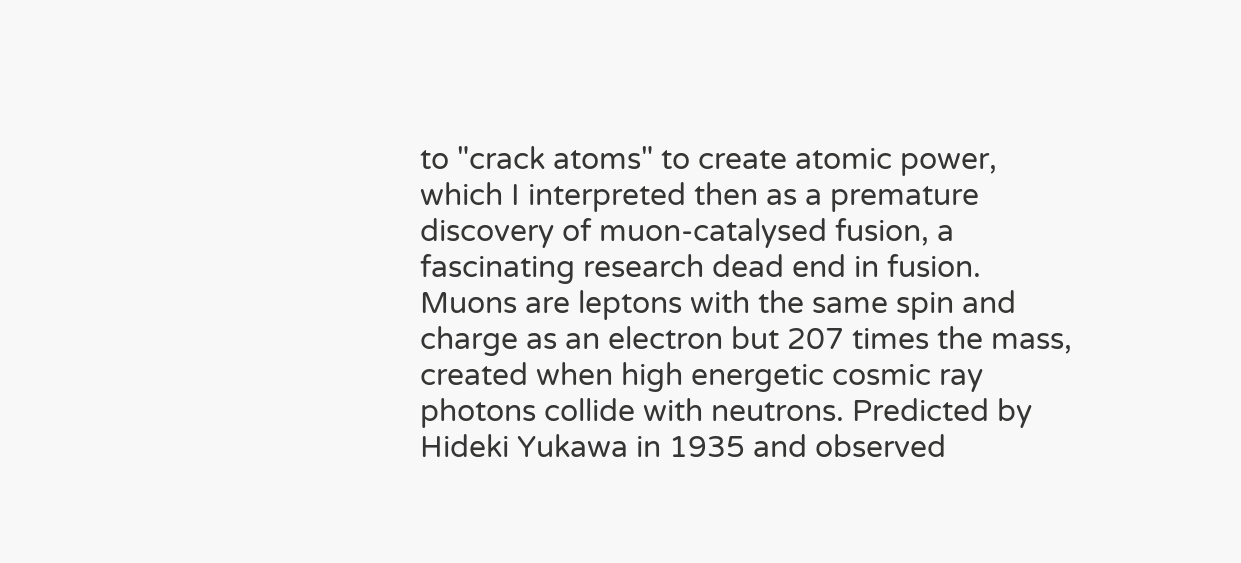to "crack atoms" to create atomic power, which I interpreted then as a premature discovery of muon-catalysed fusion, a fascinating research dead end in fusion. Muons are leptons with the same spin and charge as an electron but 207 times the mass, created when high energetic cosmic ray photons collide with neutrons. Predicted by Hideki Yukawa in 1935 and observed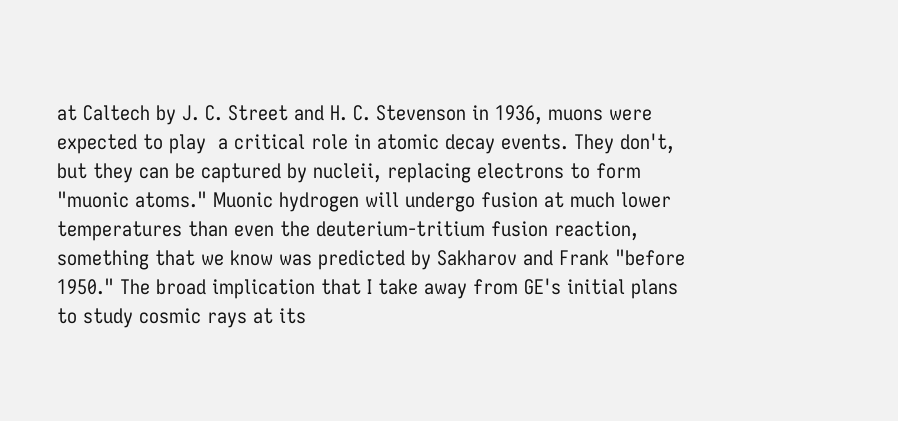at Caltech by J. C. Street and H. C. Stevenson in 1936, muons were expected to play  a critical role in atomic decay events. They don't, but they can be captured by nucleii, replacing electrons to form "muonic atoms." Muonic hydrogen will undergo fusion at much lower temperatures than even the deuterium-tritium fusion reaction, something that we know was predicted by Sakharov and Frank "before 1950." The broad implication that I take away from GE's initial plans to study cosmic rays at its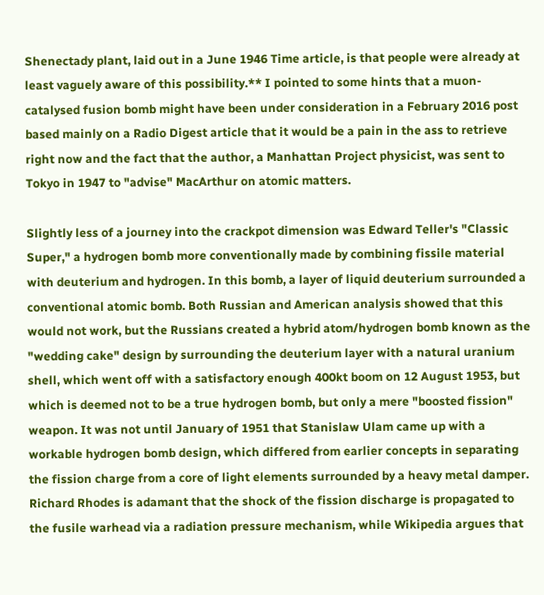Shenectady plant, laid out in a June 1946 Time article, is that people were already at least vaguely aware of this possibility.** I pointed to some hints that a muon-catalysed fusion bomb might have been under consideration in a February 2016 post based mainly on a Radio Digest article that it would be a pain in the ass to retrieve right now and the fact that the author, a Manhattan Project physicist, was sent to Tokyo in 1947 to "advise" MacArthur on atomic matters.

Slightly less of a journey into the crackpot dimension was Edward Teller's "Classic Super," a hydrogen bomb more conventionally made by combining fissile material with deuterium and hydrogen. In this bomb, a layer of liquid deuterium surrounded a conventional atomic bomb. Both Russian and American analysis showed that this would not work, but the Russians created a hybrid atom/hydrogen bomb known as the "wedding cake" design by surrounding the deuterium layer with a natural uranium shell, which went off with a satisfactory enough 400kt boom on 12 August 1953, but which is deemed not to be a true hydrogen bomb, but only a mere "boosted fission" weapon. It was not until January of 1951 that Stanislaw Ulam came up with a workable hydrogen bomb design, which differed from earlier concepts in separating the fission charge from a core of light elements surrounded by a heavy metal damper. Richard Rhodes is adamant that the shock of the fission discharge is propagated to the fusile warhead via a radiation pressure mechanism, while Wikipedia argues that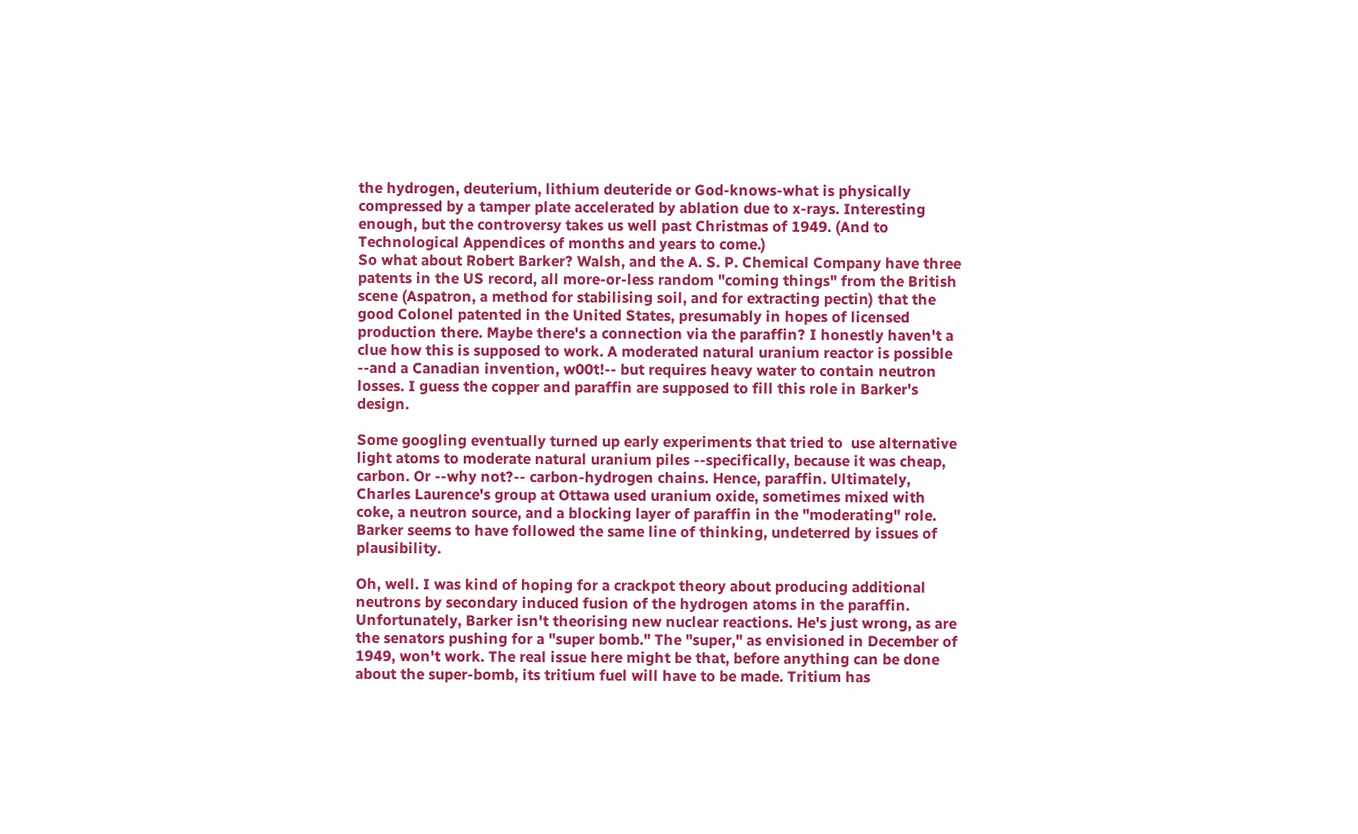the hydrogen, deuterium, lithium deuteride or God-knows-what is physically compressed by a tamper plate accelerated by ablation due to x-rays. Interesting enough, but the controversy takes us well past Christmas of 1949. (And to Technological Appendices of months and years to come.)
So what about Robert Barker? Walsh, and the A. S. P. Chemical Company have three patents in the US record, all more-or-less random "coming things" from the British scene (Aspatron, a method for stabilising soil, and for extracting pectin) that the good Colonel patented in the United States, presumably in hopes of licensed production there. Maybe there's a connection via the paraffin? I honestly haven't a clue how this is supposed to work. A moderated natural uranium reactor is possible --and a Canadian invention, w00t!-- but requires heavy water to contain neutron losses. I guess the copper and paraffin are supposed to fill this role in Barker's design.

Some googling eventually turned up early experiments that tried to  use alternative light atoms to moderate natural uranium piles --specifically, because it was cheap, carbon. Or --why not?-- carbon-hydrogen chains. Hence, paraffin. Ultimately, Charles Laurence's group at Ottawa used uranium oxide, sometimes mixed with coke, a neutron source, and a blocking layer of paraffin in the "moderating" role.  Barker seems to have followed the same line of thinking, undeterred by issues of plausibility.

Oh, well. I was kind of hoping for a crackpot theory about producing additional neutrons by secondary induced fusion of the hydrogen atoms in the paraffin. Unfortunately, Barker isn't theorising new nuclear reactions. He's just wrong, as are the senators pushing for a "super bomb." The "super," as envisioned in December of 1949, won't work. The real issue here might be that, before anything can be done about the super-bomb, its tritium fuel will have to be made. Tritium has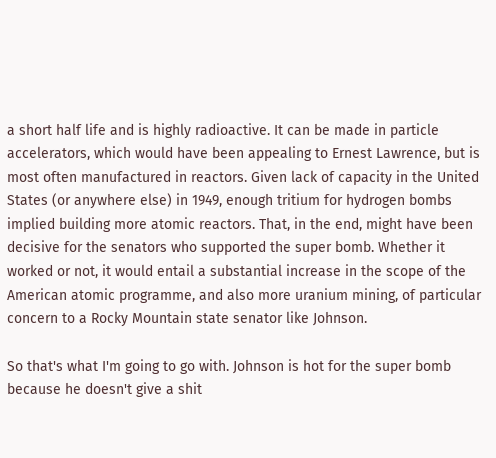a short half life and is highly radioactive. It can be made in particle accelerators, which would have been appealing to Ernest Lawrence, but is most often manufactured in reactors. Given lack of capacity in the United States (or anywhere else) in 1949, enough tritium for hydrogen bombs implied building more atomic reactors. That, in the end, might have been decisive for the senators who supported the super bomb. Whether it worked or not, it would entail a substantial increase in the scope of the American atomic programme, and also more uranium mining, of particular concern to a Rocky Mountain state senator like Johnson.

So that's what I'm going to go with. Johnson is hot for the super bomb because he doesn't give a shit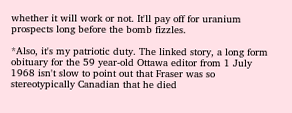whether it will work or not. It'll pay off for uranium prospects long before the bomb fizzles.

*Also, it's my patriotic duty. The linked story, a long form obituary for the 59 year-old Ottawa editor from 1 July 1968 isn't slow to point out that Fraser was so stereotypically Canadian that he died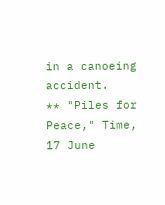in a canoeing accident.
** "Piles for Peace," Time, 17 June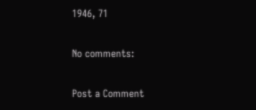1946, 71

No comments:

Post a Comment